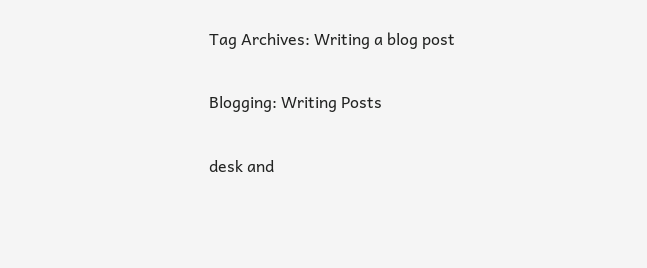Tag Archives: Writing a blog post

Blogging: Writing Posts

desk and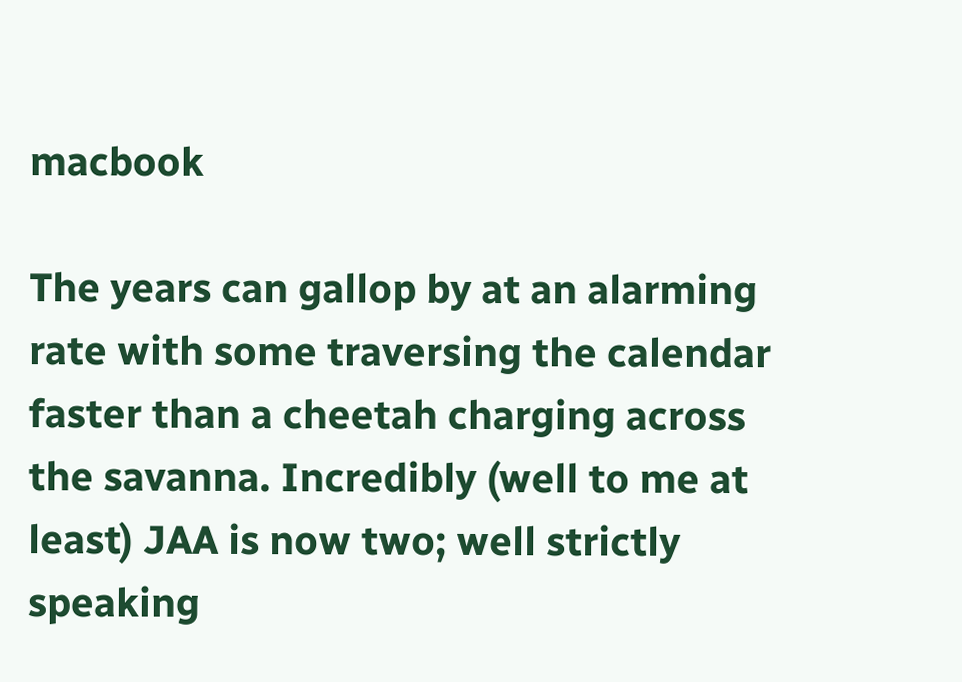macbook

The years can gallop by at an alarming rate with some traversing the calendar faster than a cheetah charging across the savanna. Incredibly (well to me at least) JAA is now two; well strictly speaking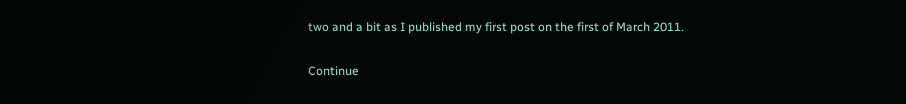two and a bit as I published my first post on the first of March 2011.

Continue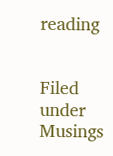reading


Filed under Musings